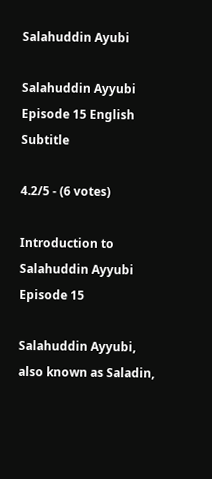Salahuddin Ayubi

Salahuddin Ayyubi Episode 15 English Subtitle

4.2/5 - (6 votes)

Introduction to Salahuddin Ayyubi Episode 15

Salahuddin Ayyubi, also known as Saladin,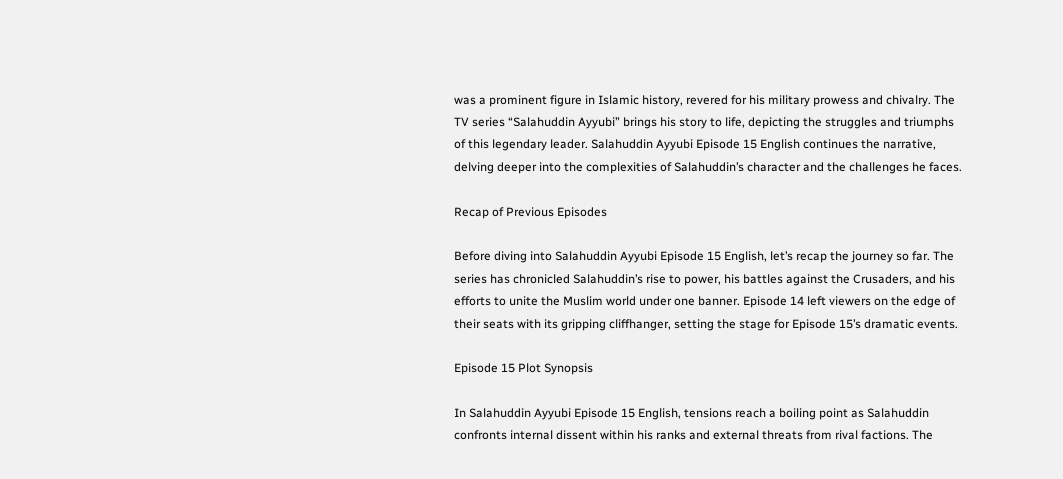was a prominent figure in Islamic history, revered for his military prowess and chivalry. The TV series “Salahuddin Ayyubi” brings his story to life, depicting the struggles and triumphs of this legendary leader. Salahuddin Ayyubi Episode 15 English continues the narrative, delving deeper into the complexities of Salahuddin’s character and the challenges he faces.

Recap of Previous Episodes

Before diving into Salahuddin Ayyubi Episode 15 English, let’s recap the journey so far. The series has chronicled Salahuddin’s rise to power, his battles against the Crusaders, and his efforts to unite the Muslim world under one banner. Episode 14 left viewers on the edge of their seats with its gripping cliffhanger, setting the stage for Episode 15’s dramatic events.

Episode 15 Plot Synopsis

In Salahuddin Ayyubi Episode 15 English, tensions reach a boiling point as Salahuddin confronts internal dissent within his ranks and external threats from rival factions. The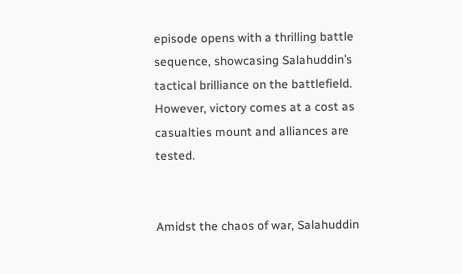episode opens with a thrilling battle sequence, showcasing Salahuddin’s tactical brilliance on the battlefield. However, victory comes at a cost as casualties mount and alliances are tested.


Amidst the chaos of war, Salahuddin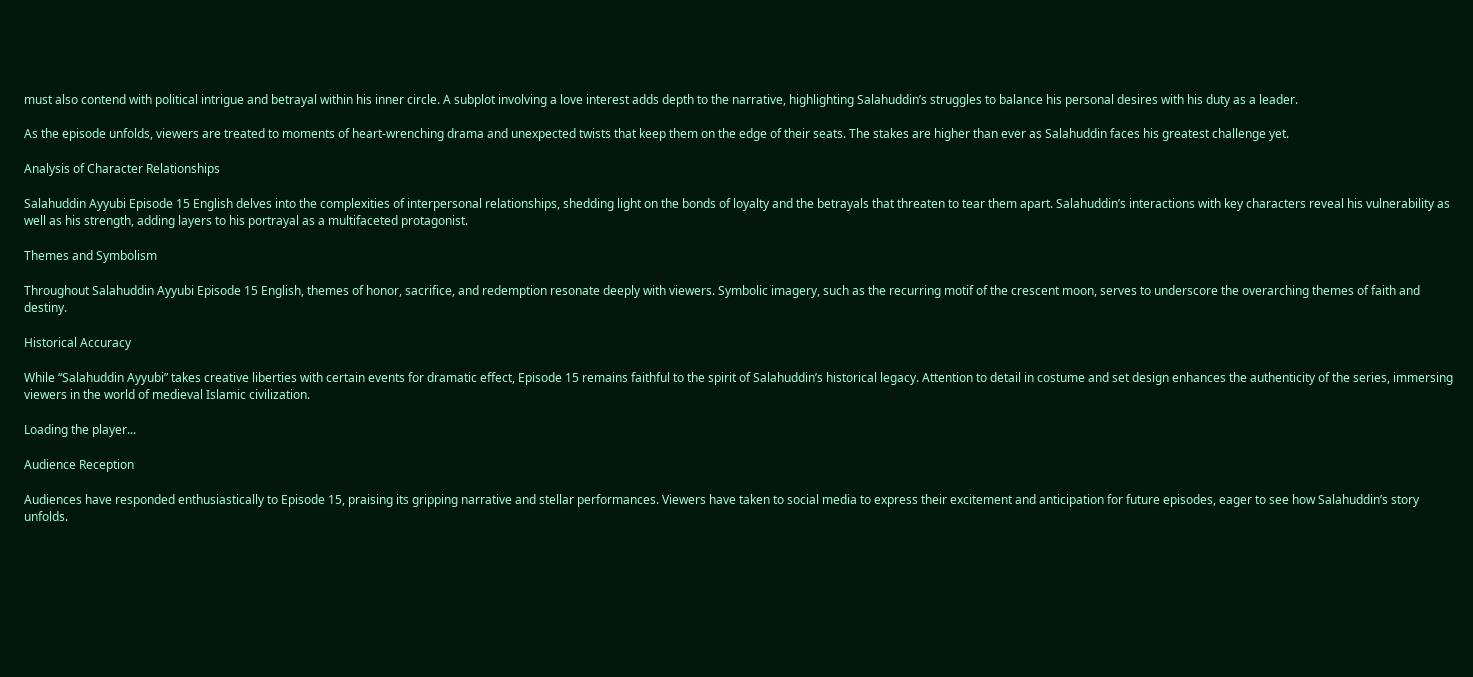must also contend with political intrigue and betrayal within his inner circle. A subplot involving a love interest adds depth to the narrative, highlighting Salahuddin’s struggles to balance his personal desires with his duty as a leader.

As the episode unfolds, viewers are treated to moments of heart-wrenching drama and unexpected twists that keep them on the edge of their seats. The stakes are higher than ever as Salahuddin faces his greatest challenge yet.

Analysis of Character Relationships

Salahuddin Ayyubi Episode 15 English delves into the complexities of interpersonal relationships, shedding light on the bonds of loyalty and the betrayals that threaten to tear them apart. Salahuddin’s interactions with key characters reveal his vulnerability as well as his strength, adding layers to his portrayal as a multifaceted protagonist.

Themes and Symbolism

Throughout Salahuddin Ayyubi Episode 15 English, themes of honor, sacrifice, and redemption resonate deeply with viewers. Symbolic imagery, such as the recurring motif of the crescent moon, serves to underscore the overarching themes of faith and destiny.

Historical Accuracy

While “Salahuddin Ayyubi” takes creative liberties with certain events for dramatic effect, Episode 15 remains faithful to the spirit of Salahuddin’s historical legacy. Attention to detail in costume and set design enhances the authenticity of the series, immersing viewers in the world of medieval Islamic civilization.

Loading the player...

Audience Reception

Audiences have responded enthusiastically to Episode 15, praising its gripping narrative and stellar performances. Viewers have taken to social media to express their excitement and anticipation for future episodes, eager to see how Salahuddin’s story unfolds.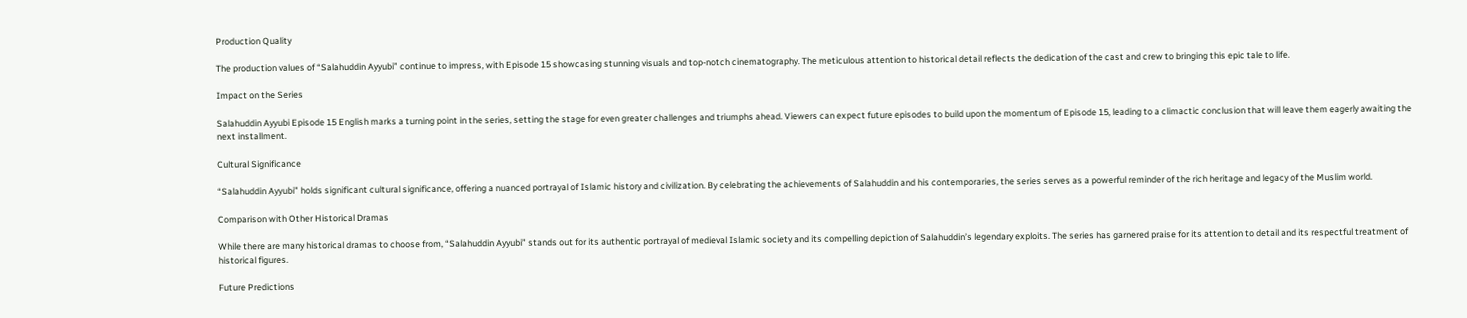Production Quality

The production values of “Salahuddin Ayyubi” continue to impress, with Episode 15 showcasing stunning visuals and top-notch cinematography. The meticulous attention to historical detail reflects the dedication of the cast and crew to bringing this epic tale to life.

Impact on the Series

Salahuddin Ayyubi Episode 15 English marks a turning point in the series, setting the stage for even greater challenges and triumphs ahead. Viewers can expect future episodes to build upon the momentum of Episode 15, leading to a climactic conclusion that will leave them eagerly awaiting the next installment.

Cultural Significance

“Salahuddin Ayyubi” holds significant cultural significance, offering a nuanced portrayal of Islamic history and civilization. By celebrating the achievements of Salahuddin and his contemporaries, the series serves as a powerful reminder of the rich heritage and legacy of the Muslim world.

Comparison with Other Historical Dramas

While there are many historical dramas to choose from, “Salahuddin Ayyubi” stands out for its authentic portrayal of medieval Islamic society and its compelling depiction of Salahuddin’s legendary exploits. The series has garnered praise for its attention to detail and its respectful treatment of historical figures.

Future Predictions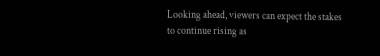Looking ahead, viewers can expect the stakes to continue rising as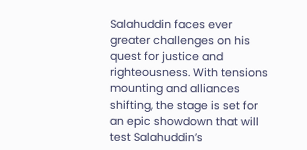Salahuddin faces ever greater challenges on his quest for justice and righteousness. With tensions mounting and alliances shifting, the stage is set for an epic showdown that will test Salahuddin’s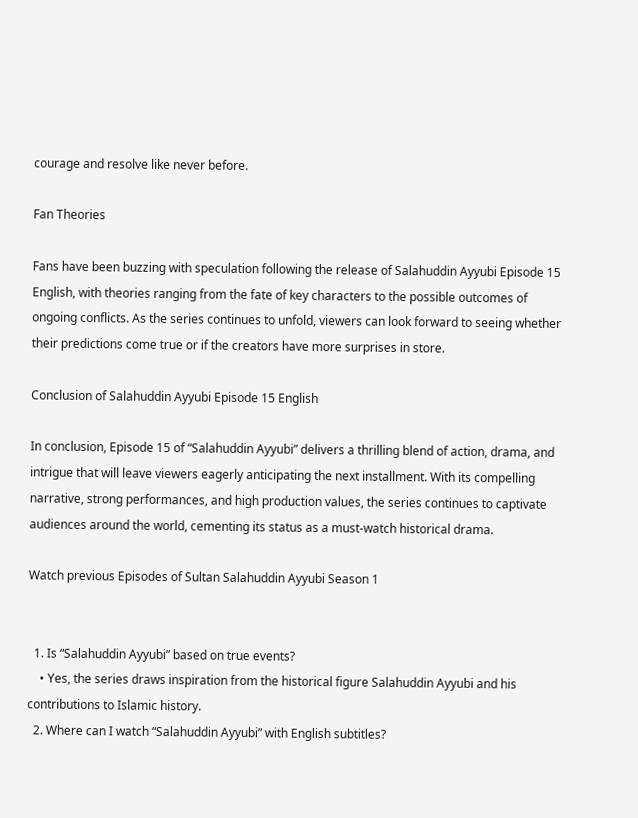courage and resolve like never before.

Fan Theories

Fans have been buzzing with speculation following the release of Salahuddin Ayyubi Episode 15 English, with theories ranging from the fate of key characters to the possible outcomes of ongoing conflicts. As the series continues to unfold, viewers can look forward to seeing whether their predictions come true or if the creators have more surprises in store.

Conclusion of Salahuddin Ayyubi Episode 15 English

In conclusion, Episode 15 of “Salahuddin Ayyubi” delivers a thrilling blend of action, drama, and intrigue that will leave viewers eagerly anticipating the next installment. With its compelling narrative, strong performances, and high production values, the series continues to captivate audiences around the world, cementing its status as a must-watch historical drama.

Watch previous Episodes of Sultan Salahuddin Ayyubi Season 1


  1. Is “Salahuddin Ayyubi” based on true events?
    • Yes, the series draws inspiration from the historical figure Salahuddin Ayyubi and his contributions to Islamic history.
  2. Where can I watch “Salahuddin Ayyubi” with English subtitles?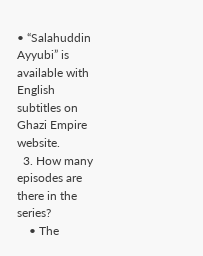• “Salahuddin Ayyubi” is available with English subtitles on Ghazi Empire website.
  3. How many episodes are there in the series?
    • The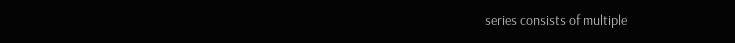series consists of multiple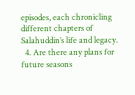episodes, each chronicling different chapters of Salahuddin’s life and legacy.
  4. Are there any plans for future seasons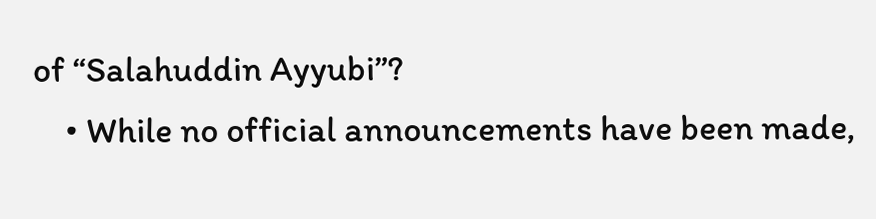of “Salahuddin Ayyubi”?
    • While no official announcements have been made,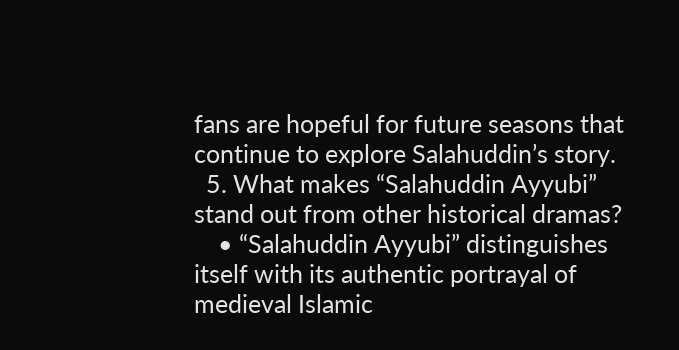fans are hopeful for future seasons that continue to explore Salahuddin’s story.
  5. What makes “Salahuddin Ayyubi” stand out from other historical dramas?
    • “Salahuddin Ayyubi” distinguishes itself with its authentic portrayal of medieval Islamic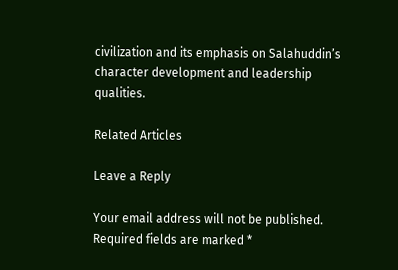civilization and its emphasis on Salahuddin’s character development and leadership qualities.

Related Articles

Leave a Reply

Your email address will not be published. Required fields are marked *